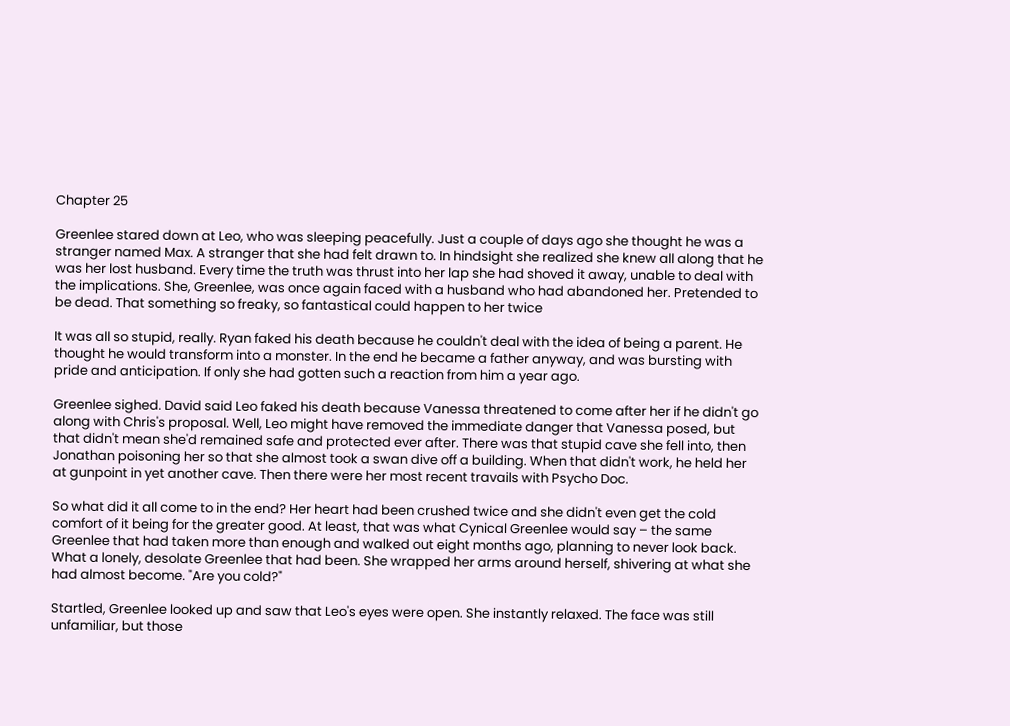Chapter 25

Greenlee stared down at Leo, who was sleeping peacefully. Just a couple of days ago she thought he was a stranger named Max. A stranger that she had felt drawn to. In hindsight she realized she knew all along that he was her lost husband. Every time the truth was thrust into her lap she had shoved it away, unable to deal with the implications. She, Greenlee, was once again faced with a husband who had abandoned her. Pretended to be dead. That something so freaky, so fantastical could happen to her twice

It was all so stupid, really. Ryan faked his death because he couldn't deal with the idea of being a parent. He thought he would transform into a monster. In the end he became a father anyway, and was bursting with pride and anticipation. If only she had gotten such a reaction from him a year ago.

Greenlee sighed. David said Leo faked his death because Vanessa threatened to come after her if he didn't go along with Chris's proposal. Well, Leo might have removed the immediate danger that Vanessa posed, but that didn't mean she'd remained safe and protected ever after. There was that stupid cave she fell into, then Jonathan poisoning her so that she almost took a swan dive off a building. When that didn't work, he held her at gunpoint in yet another cave. Then there were her most recent travails with Psycho Doc.

So what did it all come to in the end? Her heart had been crushed twice and she didn't even get the cold comfort of it being for the greater good. At least, that was what Cynical Greenlee would say – the same Greenlee that had taken more than enough and walked out eight months ago, planning to never look back. What a lonely, desolate Greenlee that had been. She wrapped her arms around herself, shivering at what she had almost become. "Are you cold?"

Startled, Greenlee looked up and saw that Leo's eyes were open. She instantly relaxed. The face was still unfamiliar, but those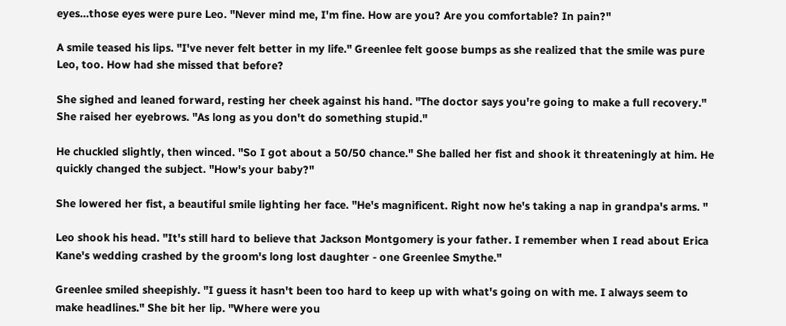eyes…those eyes were pure Leo. "Never mind me, I'm fine. How are you? Are you comfortable? In pain?"

A smile teased his lips. "I've never felt better in my life." Greenlee felt goose bumps as she realized that the smile was pure Leo, too. How had she missed that before?

She sighed and leaned forward, resting her cheek against his hand. "The doctor says you're going to make a full recovery." She raised her eyebrows. "As long as you don't do something stupid."

He chuckled slightly, then winced. "So I got about a 50/50 chance." She balled her fist and shook it threateningly at him. He quickly changed the subject. "How's your baby?"

She lowered her fist, a beautiful smile lighting her face. "He's magnificent. Right now he's taking a nap in grandpa's arms. "

Leo shook his head. "It's still hard to believe that Jackson Montgomery is your father. I remember when I read about Erica Kane's wedding crashed by the groom's long lost daughter - one Greenlee Smythe."

Greenlee smiled sheepishly. "I guess it hasn't been too hard to keep up with what's going on with me. I always seem to make headlines." She bit her lip. "Where were you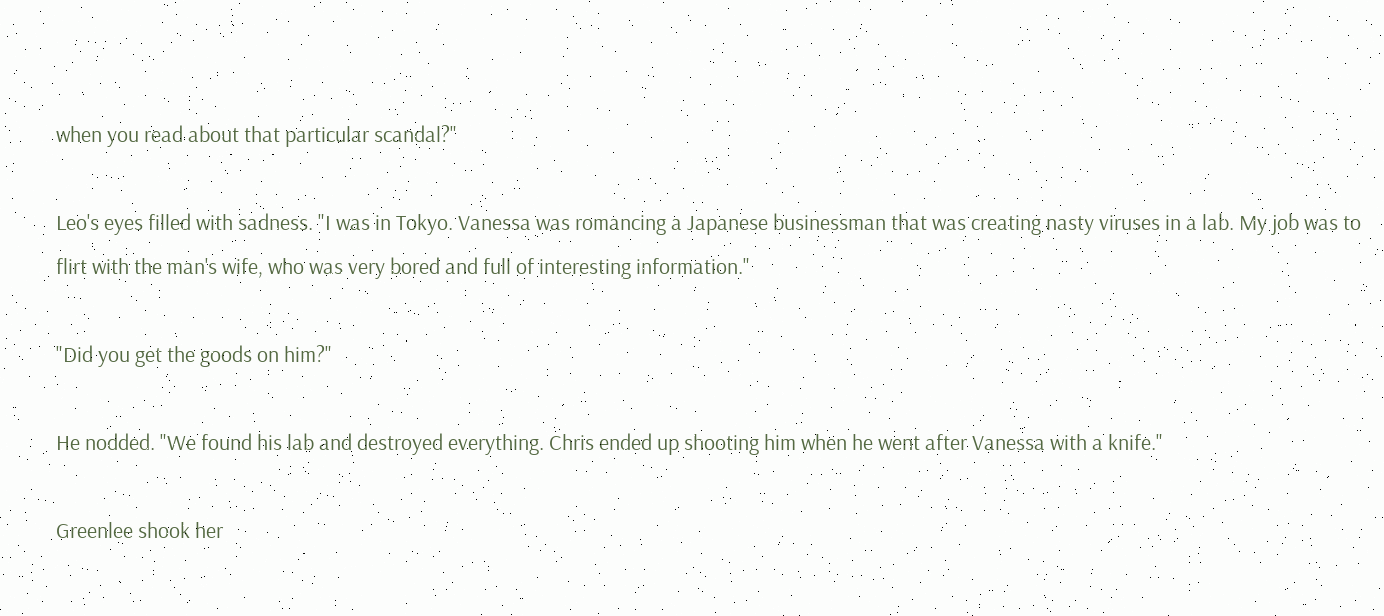when you read about that particular scandal?"

Leo's eyes filled with sadness. "I was in Tokyo. Vanessa was romancing a Japanese businessman that was creating nasty viruses in a lab. My job was to flirt with the man's wife, who was very bored and full of interesting information."

"Did you get the goods on him?"

He nodded. "We found his lab and destroyed everything. Chris ended up shooting him when he went after Vanessa with a knife."

Greenlee shook her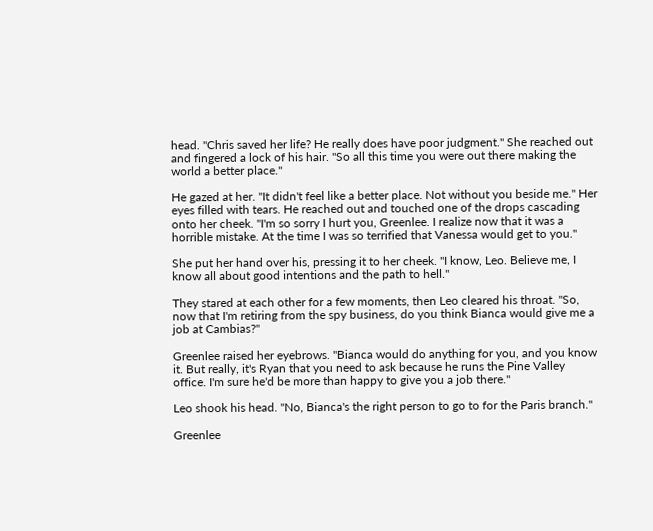head. "Chris saved her life? He really does have poor judgment." She reached out and fingered a lock of his hair. "So all this time you were out there making the world a better place."

He gazed at her. "It didn't feel like a better place. Not without you beside me." Her eyes filled with tears. He reached out and touched one of the drops cascading onto her cheek. "I'm so sorry I hurt you, Greenlee. I realize now that it was a horrible mistake. At the time I was so terrified that Vanessa would get to you."

She put her hand over his, pressing it to her cheek. "I know, Leo. Believe me, I know all about good intentions and the path to hell."

They stared at each other for a few moments, then Leo cleared his throat. "So, now that I'm retiring from the spy business, do you think Bianca would give me a job at Cambias?"

Greenlee raised her eyebrows. "Bianca would do anything for you, and you know it. But really, it's Ryan that you need to ask because he runs the Pine Valley office. I'm sure he'd be more than happy to give you a job there."

Leo shook his head. "No, Bianca's the right person to go to for the Paris branch."

Greenlee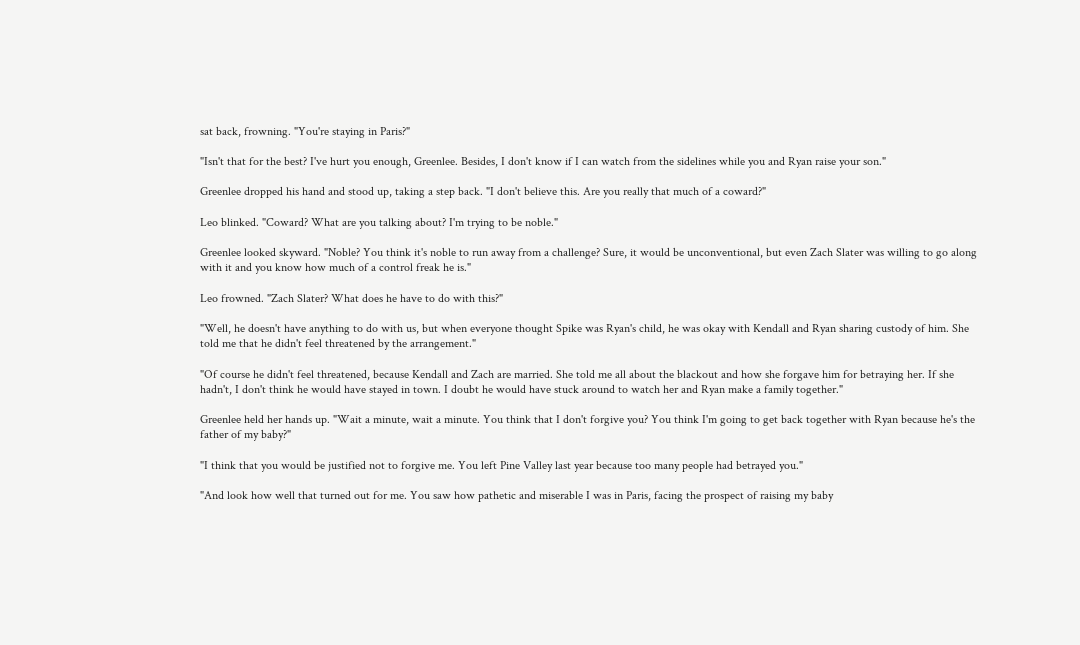sat back, frowning. "You're staying in Paris?"

"Isn't that for the best? I've hurt you enough, Greenlee. Besides, I don't know if I can watch from the sidelines while you and Ryan raise your son."

Greenlee dropped his hand and stood up, taking a step back. "I don't believe this. Are you really that much of a coward?"

Leo blinked. "Coward? What are you talking about? I'm trying to be noble."

Greenlee looked skyward. "Noble? You think it's noble to run away from a challenge? Sure, it would be unconventional, but even Zach Slater was willing to go along with it and you know how much of a control freak he is."

Leo frowned. "Zach Slater? What does he have to do with this?"

"Well, he doesn't have anything to do with us, but when everyone thought Spike was Ryan's child, he was okay with Kendall and Ryan sharing custody of him. She told me that he didn't feel threatened by the arrangement."

"Of course he didn't feel threatened, because Kendall and Zach are married. She told me all about the blackout and how she forgave him for betraying her. If she hadn't, I don't think he would have stayed in town. I doubt he would have stuck around to watch her and Ryan make a family together."

Greenlee held her hands up. "Wait a minute, wait a minute. You think that I don't forgive you? You think I'm going to get back together with Ryan because he's the father of my baby?"

"I think that you would be justified not to forgive me. You left Pine Valley last year because too many people had betrayed you."

"And look how well that turned out for me. You saw how pathetic and miserable I was in Paris, facing the prospect of raising my baby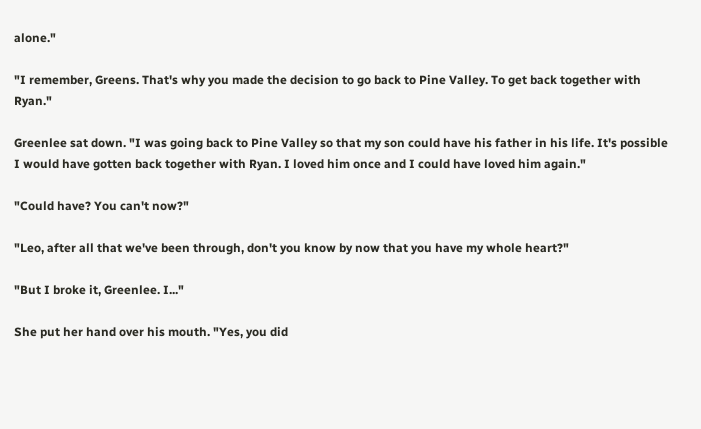alone."

"I remember, Greens. That's why you made the decision to go back to Pine Valley. To get back together with Ryan."

Greenlee sat down. "I was going back to Pine Valley so that my son could have his father in his life. It's possible I would have gotten back together with Ryan. I loved him once and I could have loved him again."

"Could have? You can't now?"

"Leo, after all that we've been through, don't you know by now that you have my whole heart?"

"But I broke it, Greenlee. I..."

She put her hand over his mouth. "Yes, you did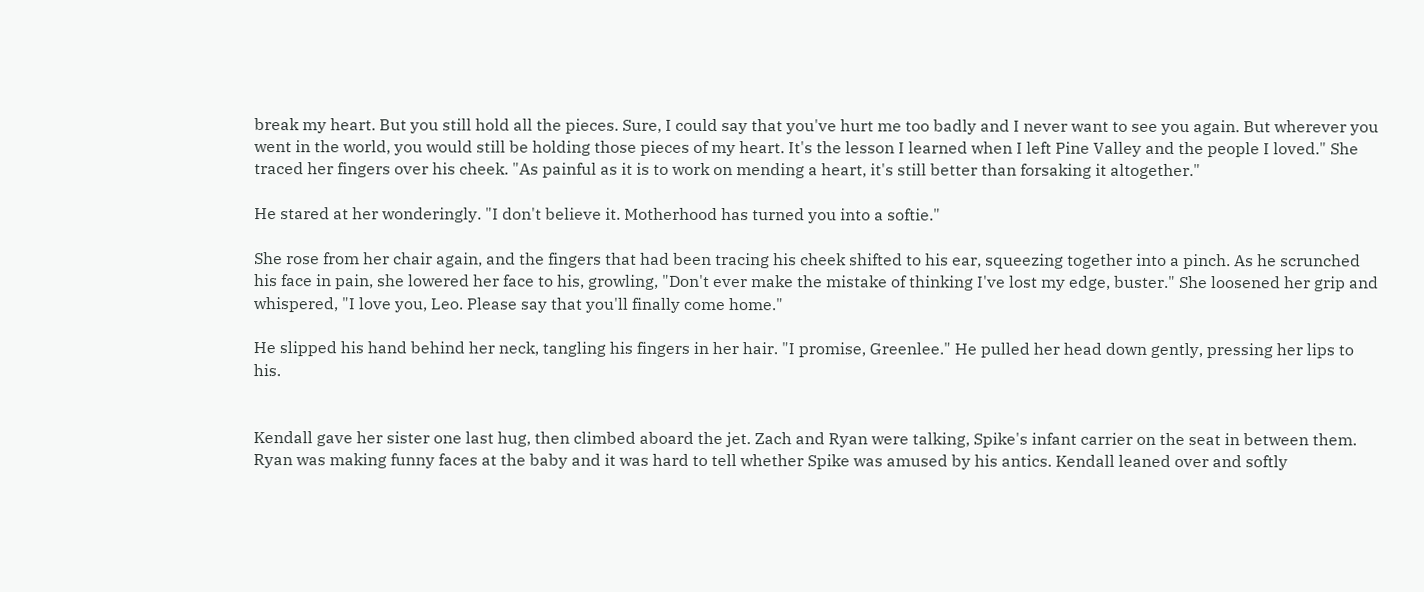break my heart. But you still hold all the pieces. Sure, I could say that you've hurt me too badly and I never want to see you again. But wherever you went in the world, you would still be holding those pieces of my heart. It's the lesson I learned when I left Pine Valley and the people I loved." She traced her fingers over his cheek. "As painful as it is to work on mending a heart, it's still better than forsaking it altogether."

He stared at her wonderingly. "I don't believe it. Motherhood has turned you into a softie."

She rose from her chair again, and the fingers that had been tracing his cheek shifted to his ear, squeezing together into a pinch. As he scrunched his face in pain, she lowered her face to his, growling, "Don't ever make the mistake of thinking I've lost my edge, buster." She loosened her grip and whispered, "I love you, Leo. Please say that you'll finally come home."

He slipped his hand behind her neck, tangling his fingers in her hair. "I promise, Greenlee." He pulled her head down gently, pressing her lips to his.


Kendall gave her sister one last hug, then climbed aboard the jet. Zach and Ryan were talking, Spike's infant carrier on the seat in between them. Ryan was making funny faces at the baby and it was hard to tell whether Spike was amused by his antics. Kendall leaned over and softly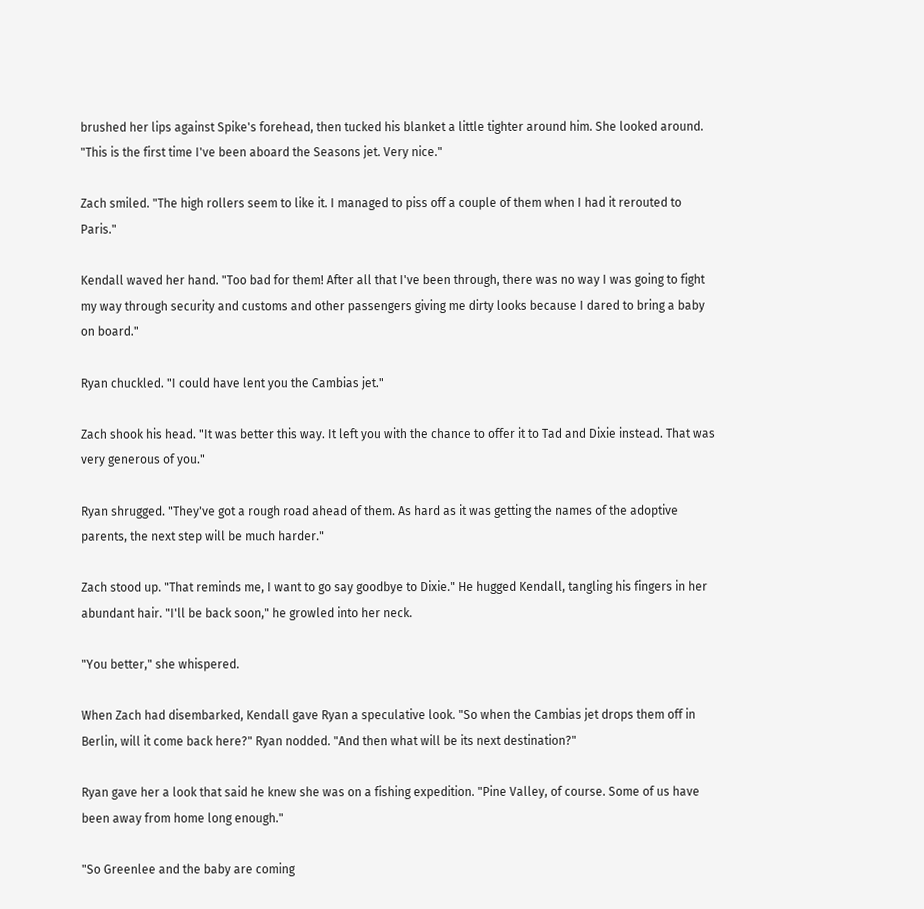brushed her lips against Spike's forehead, then tucked his blanket a little tighter around him. She looked around. "This is the first time I've been aboard the Seasons jet. Very nice."

Zach smiled. "The high rollers seem to like it. I managed to piss off a couple of them when I had it rerouted to Paris."

Kendall waved her hand. "Too bad for them! After all that I've been through, there was no way I was going to fight my way through security and customs and other passengers giving me dirty looks because I dared to bring a baby on board."

Ryan chuckled. "I could have lent you the Cambias jet."

Zach shook his head. "It was better this way. It left you with the chance to offer it to Tad and Dixie instead. That was very generous of you."

Ryan shrugged. "They've got a rough road ahead of them. As hard as it was getting the names of the adoptive parents, the next step will be much harder."

Zach stood up. "That reminds me, I want to go say goodbye to Dixie." He hugged Kendall, tangling his fingers in her abundant hair. "I'll be back soon," he growled into her neck.

"You better," she whispered.

When Zach had disembarked, Kendall gave Ryan a speculative look. "So when the Cambias jet drops them off in Berlin, will it come back here?" Ryan nodded. "And then what will be its next destination?"

Ryan gave her a look that said he knew she was on a fishing expedition. "Pine Valley, of course. Some of us have been away from home long enough."

"So Greenlee and the baby are coming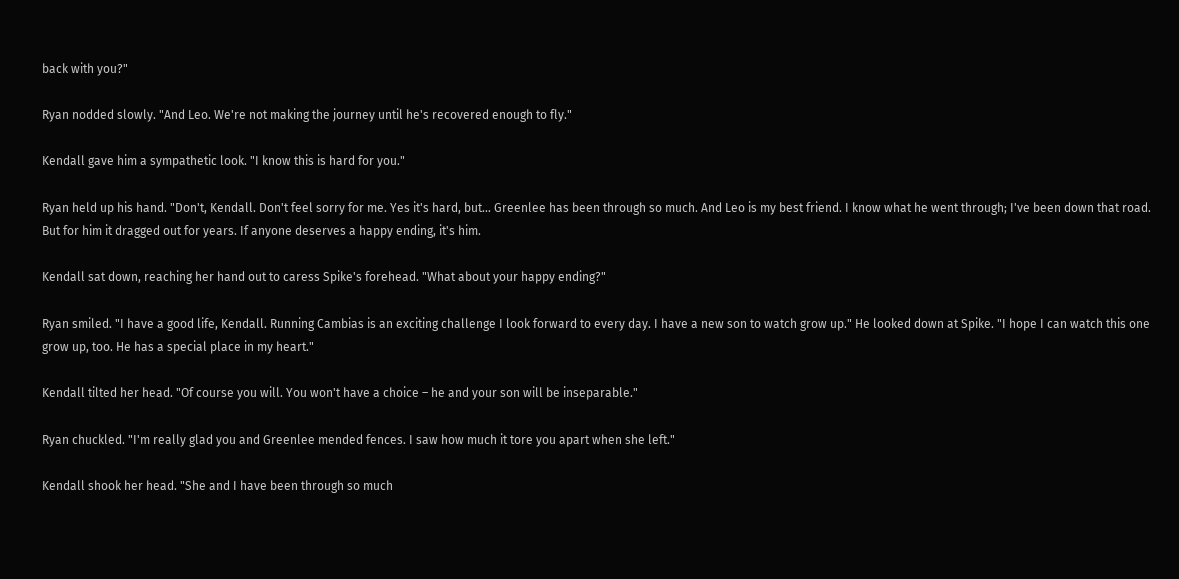back with you?"

Ryan nodded slowly. "And Leo. We're not making the journey until he's recovered enough to fly."

Kendall gave him a sympathetic look. "I know this is hard for you."

Ryan held up his hand. "Don't, Kendall. Don't feel sorry for me. Yes it's hard, but… Greenlee has been through so much. And Leo is my best friend. I know what he went through; I've been down that road. But for him it dragged out for years. If anyone deserves a happy ending, it's him.

Kendall sat down, reaching her hand out to caress Spike's forehead. "What about your happy ending?"

Ryan smiled. "I have a good life, Kendall. Running Cambias is an exciting challenge I look forward to every day. I have a new son to watch grow up." He looked down at Spike. "I hope I can watch this one grow up, too. He has a special place in my heart."

Kendall tilted her head. "Of course you will. You won't have a choice – he and your son will be inseparable."

Ryan chuckled. "I'm really glad you and Greenlee mended fences. I saw how much it tore you apart when she left."

Kendall shook her head. "She and I have been through so much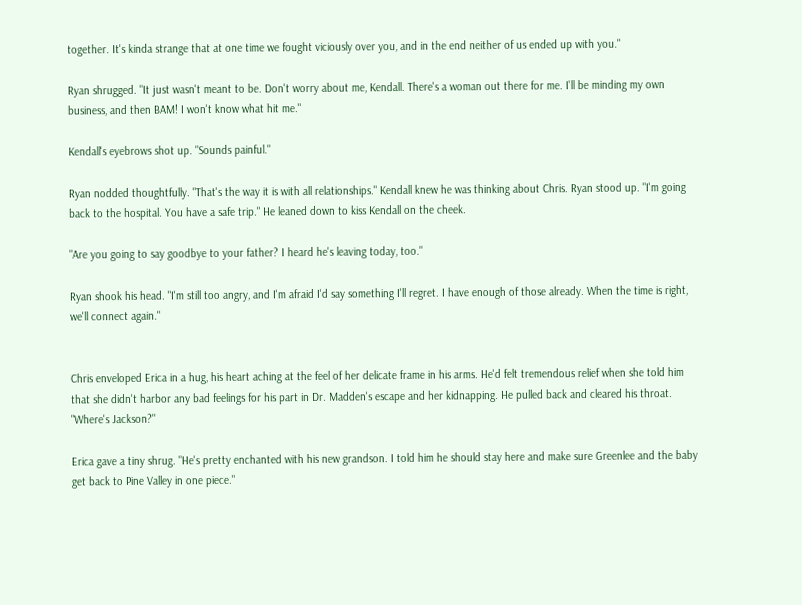together. It's kinda strange that at one time we fought viciously over you, and in the end neither of us ended up with you."

Ryan shrugged. "It just wasn't meant to be. Don't worry about me, Kendall. There's a woman out there for me. I'll be minding my own business, and then BAM! I won't know what hit me."

Kendall's eyebrows shot up. "Sounds painful."

Ryan nodded thoughtfully. "That's the way it is with all relationships." Kendall knew he was thinking about Chris. Ryan stood up. "I'm going back to the hospital. You have a safe trip." He leaned down to kiss Kendall on the cheek.

"Are you going to say goodbye to your father? I heard he's leaving today, too."

Ryan shook his head. "I'm still too angry, and I'm afraid I'd say something I'll regret. I have enough of those already. When the time is right, we'll connect again."


Chris enveloped Erica in a hug, his heart aching at the feel of her delicate frame in his arms. He'd felt tremendous relief when she told him that she didn't harbor any bad feelings for his part in Dr. Madden's escape and her kidnapping. He pulled back and cleared his throat. "Where's Jackson?"

Erica gave a tiny shrug. "He's pretty enchanted with his new grandson. I told him he should stay here and make sure Greenlee and the baby get back to Pine Valley in one piece."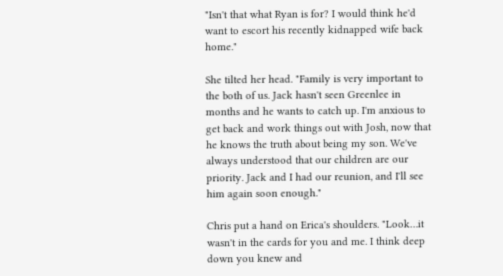"Isn't that what Ryan is for? I would think he'd want to escort his recently kidnapped wife back home."

She tilted her head. "Family is very important to the both of us. Jack hasn't seen Greenlee in months and he wants to catch up. I'm anxious to get back and work things out with Josh, now that he knows the truth about being my son. We've always understood that our children are our priority. Jack and I had our reunion, and I'll see him again soon enough."

Chris put a hand on Erica's shoulders. "Look…it wasn't in the cards for you and me. I think deep down you knew and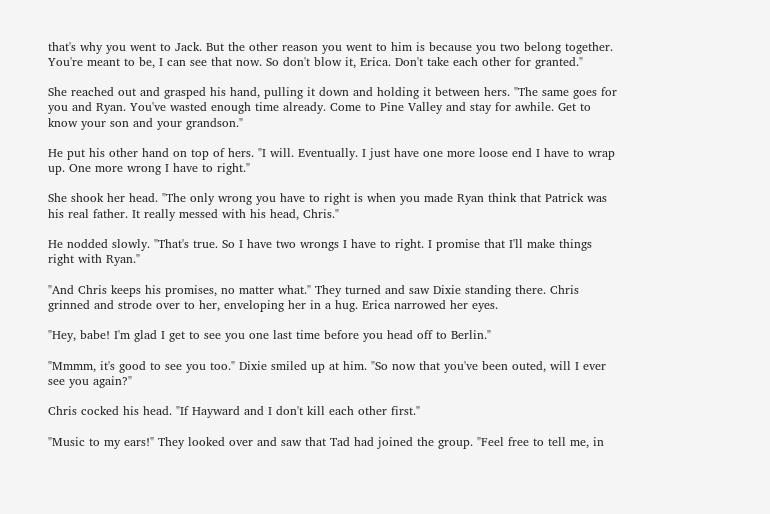that's why you went to Jack. But the other reason you went to him is because you two belong together. You're meant to be, I can see that now. So don't blow it, Erica. Don't take each other for granted."

She reached out and grasped his hand, pulling it down and holding it between hers. "The same goes for you and Ryan. You've wasted enough time already. Come to Pine Valley and stay for awhile. Get to know your son and your grandson."

He put his other hand on top of hers. "I will. Eventually. I just have one more loose end I have to wrap up. One more wrong I have to right."

She shook her head. "The only wrong you have to right is when you made Ryan think that Patrick was his real father. It really messed with his head, Chris."

He nodded slowly. "That's true. So I have two wrongs I have to right. I promise that I'll make things right with Ryan."

"And Chris keeps his promises, no matter what." They turned and saw Dixie standing there. Chris grinned and strode over to her, enveloping her in a hug. Erica narrowed her eyes.

"Hey, babe! I'm glad I get to see you one last time before you head off to Berlin."

"Mmmm, it's good to see you too." Dixie smiled up at him. "So now that you've been outed, will I ever see you again?"

Chris cocked his head. "If Hayward and I don't kill each other first."

"Music to my ears!" They looked over and saw that Tad had joined the group. "Feel free to tell me, in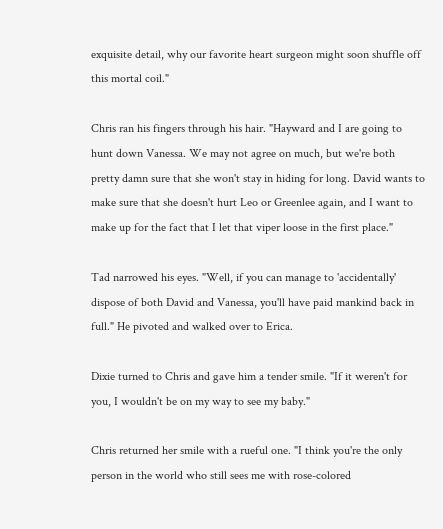exquisite detail, why our favorite heart surgeon might soon shuffle off this mortal coil."

Chris ran his fingers through his hair. "Hayward and I are going to hunt down Vanessa. We may not agree on much, but we're both pretty damn sure that she won't stay in hiding for long. David wants to make sure that she doesn't hurt Leo or Greenlee again, and I want to make up for the fact that I let that viper loose in the first place."

Tad narrowed his eyes. "Well, if you can manage to 'accidentally' dispose of both David and Vanessa, you'll have paid mankind back in full." He pivoted and walked over to Erica.

Dixie turned to Chris and gave him a tender smile. "If it weren't for you, I wouldn't be on my way to see my baby."

Chris returned her smile with a rueful one. "I think you're the only person in the world who still sees me with rose-colored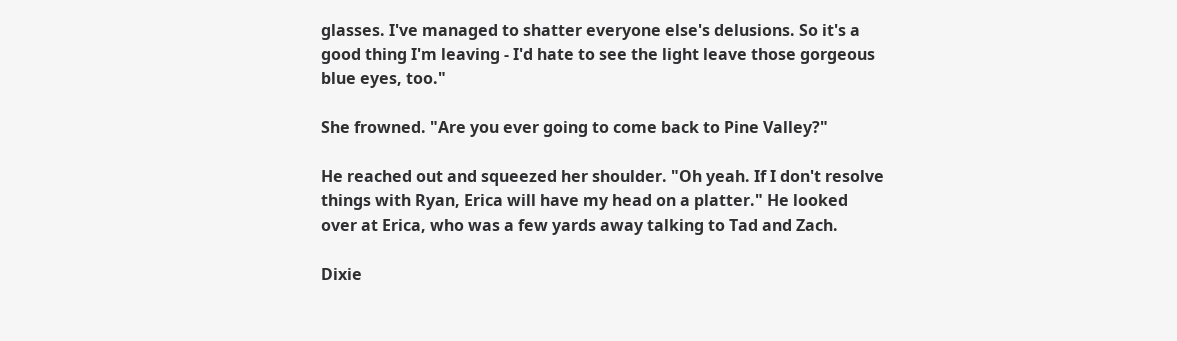glasses. I've managed to shatter everyone else's delusions. So it's a good thing I'm leaving - I'd hate to see the light leave those gorgeous blue eyes, too."

She frowned. "Are you ever going to come back to Pine Valley?"

He reached out and squeezed her shoulder. "Oh yeah. If I don't resolve things with Ryan, Erica will have my head on a platter." He looked over at Erica, who was a few yards away talking to Tad and Zach.

Dixie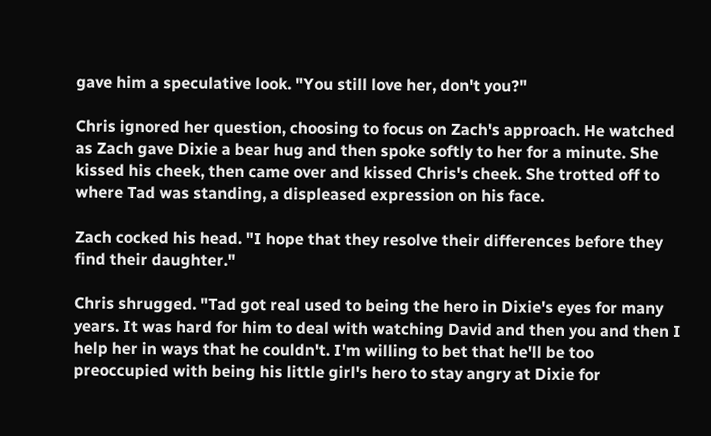gave him a speculative look. "You still love her, don't you?"

Chris ignored her question, choosing to focus on Zach's approach. He watched as Zach gave Dixie a bear hug and then spoke softly to her for a minute. She kissed his cheek, then came over and kissed Chris's cheek. She trotted off to where Tad was standing, a displeased expression on his face.

Zach cocked his head. "I hope that they resolve their differences before they find their daughter."

Chris shrugged. "Tad got real used to being the hero in Dixie's eyes for many years. It was hard for him to deal with watching David and then you and then I help her in ways that he couldn't. I'm willing to bet that he'll be too preoccupied with being his little girl's hero to stay angry at Dixie for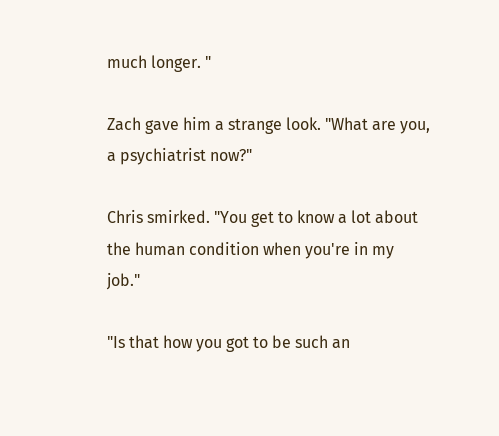much longer. "

Zach gave him a strange look. "What are you, a psychiatrist now?"

Chris smirked. "You get to know a lot about the human condition when you're in my job."

"Is that how you got to be such an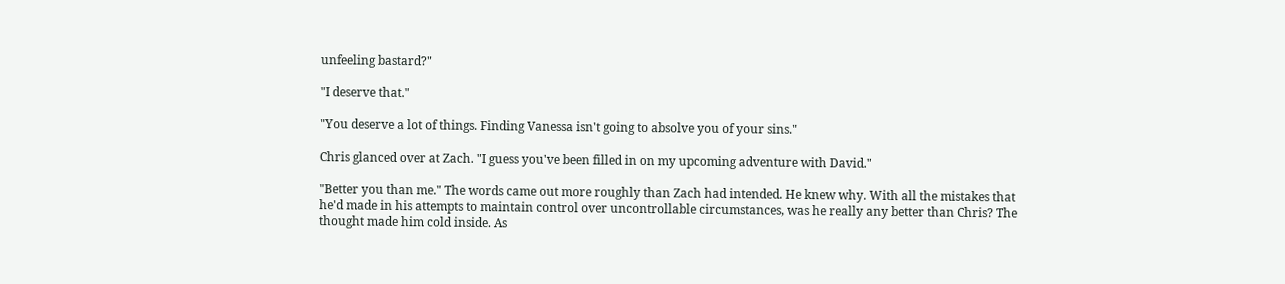unfeeling bastard?"

"I deserve that."

"You deserve a lot of things. Finding Vanessa isn't going to absolve you of your sins."

Chris glanced over at Zach. "I guess you've been filled in on my upcoming adventure with David."

"Better you than me." The words came out more roughly than Zach had intended. He knew why. With all the mistakes that he'd made in his attempts to maintain control over uncontrollable circumstances, was he really any better than Chris? The thought made him cold inside. As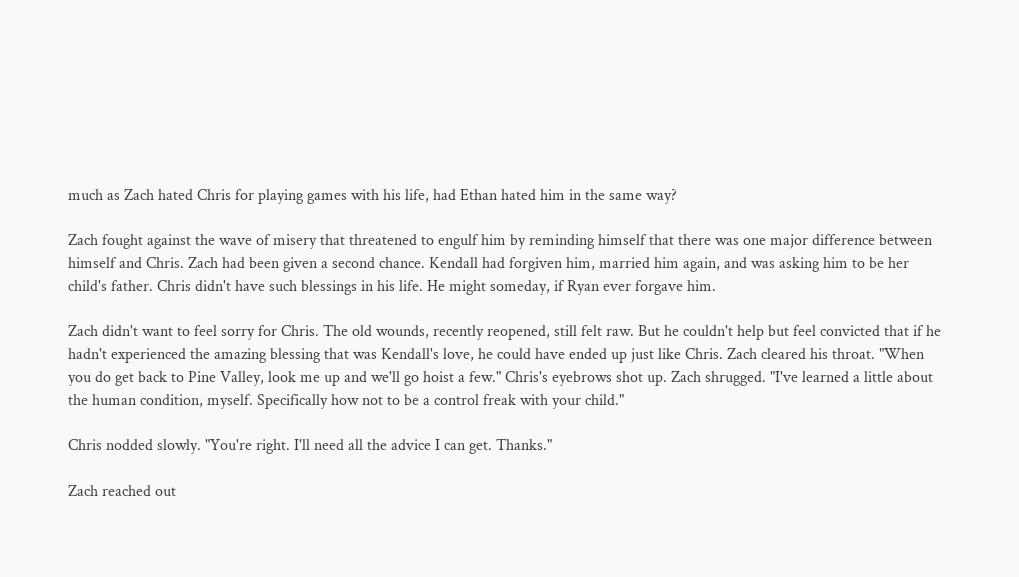much as Zach hated Chris for playing games with his life, had Ethan hated him in the same way?

Zach fought against the wave of misery that threatened to engulf him by reminding himself that there was one major difference between himself and Chris. Zach had been given a second chance. Kendall had forgiven him, married him again, and was asking him to be her child's father. Chris didn't have such blessings in his life. He might someday, if Ryan ever forgave him.

Zach didn't want to feel sorry for Chris. The old wounds, recently reopened, still felt raw. But he couldn't help but feel convicted that if he hadn't experienced the amazing blessing that was Kendall's love, he could have ended up just like Chris. Zach cleared his throat. "When you do get back to Pine Valley, look me up and we'll go hoist a few." Chris's eyebrows shot up. Zach shrugged. "I've learned a little about the human condition, myself. Specifically how not to be a control freak with your child."

Chris nodded slowly. "You're right. I'll need all the advice I can get. Thanks."

Zach reached out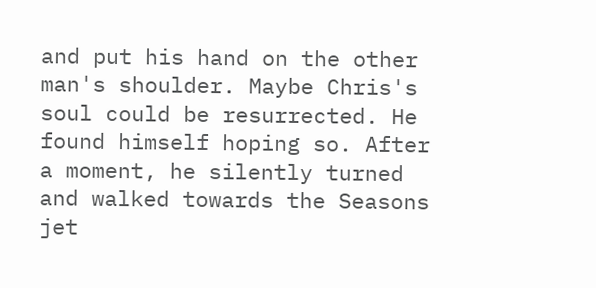and put his hand on the other man's shoulder. Maybe Chris's soul could be resurrected. He found himself hoping so. After a moment, he silently turned and walked towards the Seasons jet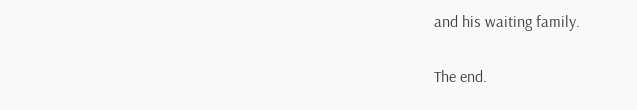and his waiting family.

The end.